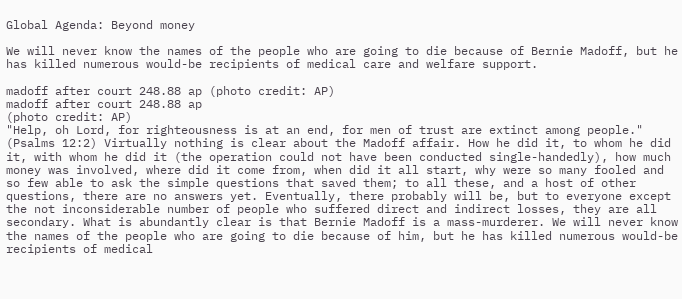Global Agenda: Beyond money

We will never know the names of the people who are going to die because of Bernie Madoff, but he has killed numerous would-be recipients of medical care and welfare support.

madoff after court 248.88 ap (photo credit: AP)
madoff after court 248.88 ap
(photo credit: AP)
"Help, oh Lord, for righteousness is at an end, for men of trust are extinct among people." (Psalms 12:2) Virtually nothing is clear about the Madoff affair. How he did it, to whom he did it, with whom he did it (the operation could not have been conducted single-handedly), how much money was involved, where did it come from, when did it all start, why were so many fooled and so few able to ask the simple questions that saved them; to all these, and a host of other questions, there are no answers yet. Eventually, there probably will be, but to everyone except the not inconsiderable number of people who suffered direct and indirect losses, they are all secondary. What is abundantly clear is that Bernie Madoff is a mass-murderer. We will never know the names of the people who are going to die because of him, but he has killed numerous would-be recipients of medical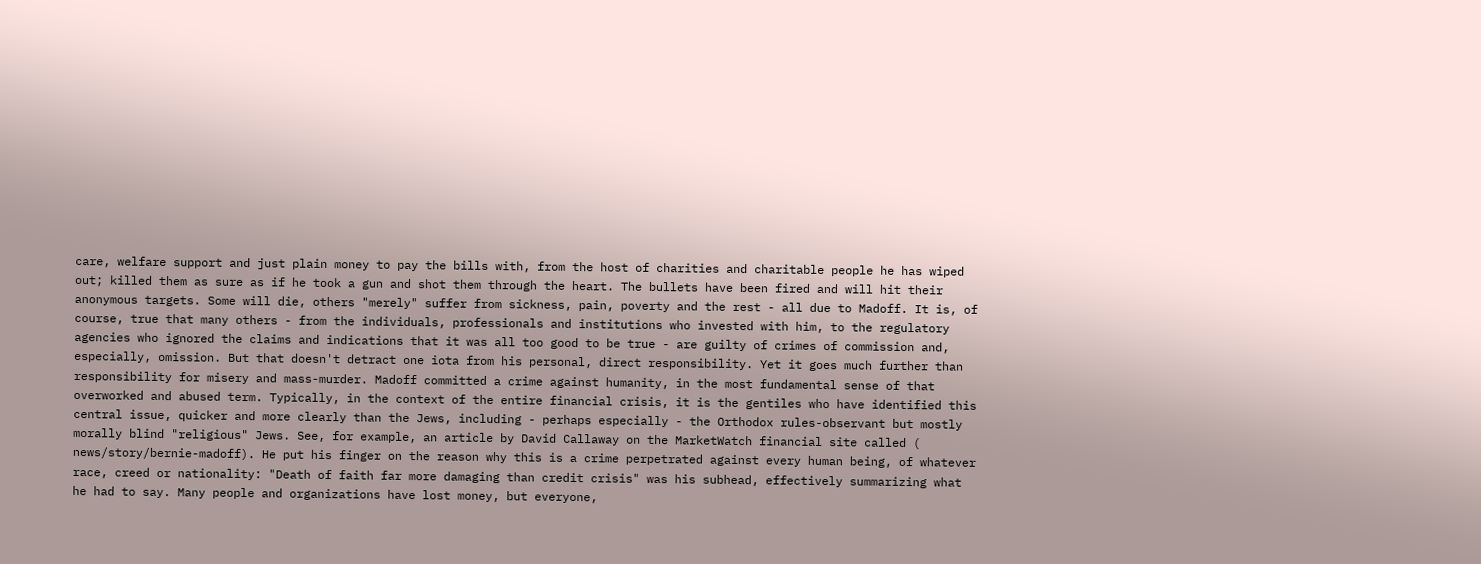care, welfare support and just plain money to pay the bills with, from the host of charities and charitable people he has wiped out; killed them as sure as if he took a gun and shot them through the heart. The bullets have been fired and will hit their anonymous targets. Some will die, others "merely" suffer from sickness, pain, poverty and the rest - all due to Madoff. It is, of course, true that many others - from the individuals, professionals and institutions who invested with him, to the regulatory agencies who ignored the claims and indications that it was all too good to be true - are guilty of crimes of commission and, especially, omission. But that doesn't detract one iota from his personal, direct responsibility. Yet it goes much further than responsibility for misery and mass-murder. Madoff committed a crime against humanity, in the most fundamental sense of that overworked and abused term. Typically, in the context of the entire financial crisis, it is the gentiles who have identified this central issue, quicker and more clearly than the Jews, including - perhaps especially - the Orthodox rules-observant but mostly morally blind "religious" Jews. See, for example, an article by David Callaway on the MarketWatch financial site called ( news/story/bernie-madoff). He put his finger on the reason why this is a crime perpetrated against every human being, of whatever race, creed or nationality: "Death of faith far more damaging than credit crisis" was his subhead, effectively summarizing what he had to say. Many people and organizations have lost money, but everyone,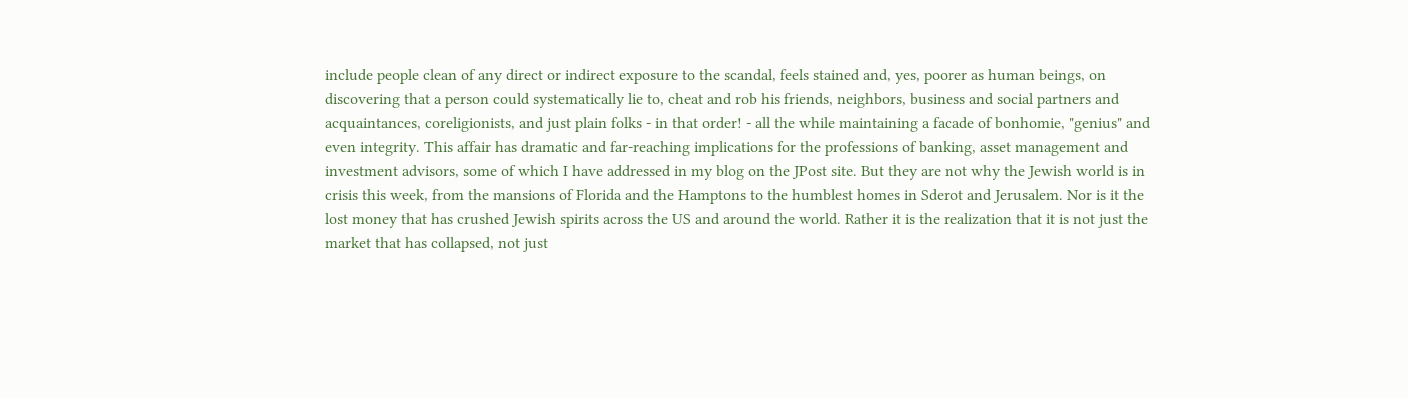include people clean of any direct or indirect exposure to the scandal, feels stained and, yes, poorer as human beings, on discovering that a person could systematically lie to, cheat and rob his friends, neighbors, business and social partners and acquaintances, coreligionists, and just plain folks - in that order! - all the while maintaining a facade of bonhomie, "genius" and even integrity. This affair has dramatic and far-reaching implications for the professions of banking, asset management and investment advisors, some of which I have addressed in my blog on the JPost site. But they are not why the Jewish world is in crisis this week, from the mansions of Florida and the Hamptons to the humblest homes in Sderot and Jerusalem. Nor is it the lost money that has crushed Jewish spirits across the US and around the world. Rather it is the realization that it is not just the market that has collapsed, not just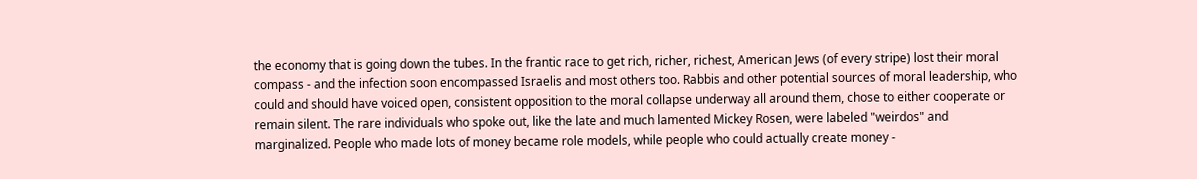the economy that is going down the tubes. In the frantic race to get rich, richer, richest, American Jews (of every stripe) lost their moral compass - and the infection soon encompassed Israelis and most others too. Rabbis and other potential sources of moral leadership, who could and should have voiced open, consistent opposition to the moral collapse underway all around them, chose to either cooperate or remain silent. The rare individuals who spoke out, like the late and much lamented Mickey Rosen, were labeled "weirdos" and marginalized. People who made lots of money became role models, while people who could actually create money -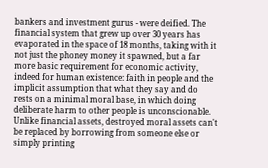bankers and investment gurus - were deified. The financial system that grew up over 30 years has evaporated in the space of 18 months, taking with it not just the phoney money it spawned, but a far more basic requirement for economic activity, indeed for human existence: faith in people and the implicit assumption that what they say and do rests on a minimal moral base, in which doing deliberate harm to other people is unconscionable. Unlike financial assets, destroyed moral assets can't be replaced by borrowing from someone else or simply printing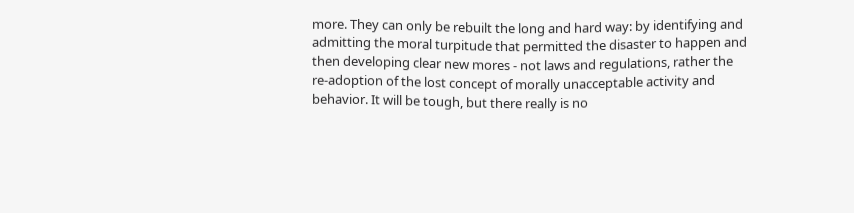more. They can only be rebuilt the long and hard way: by identifying and admitting the moral turpitude that permitted the disaster to happen and then developing clear new mores - not laws and regulations, rather the re-adoption of the lost concept of morally unacceptable activity and behavior. It will be tough, but there really is no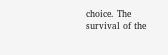choice. The survival of the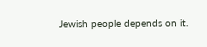Jewish people depends on it.